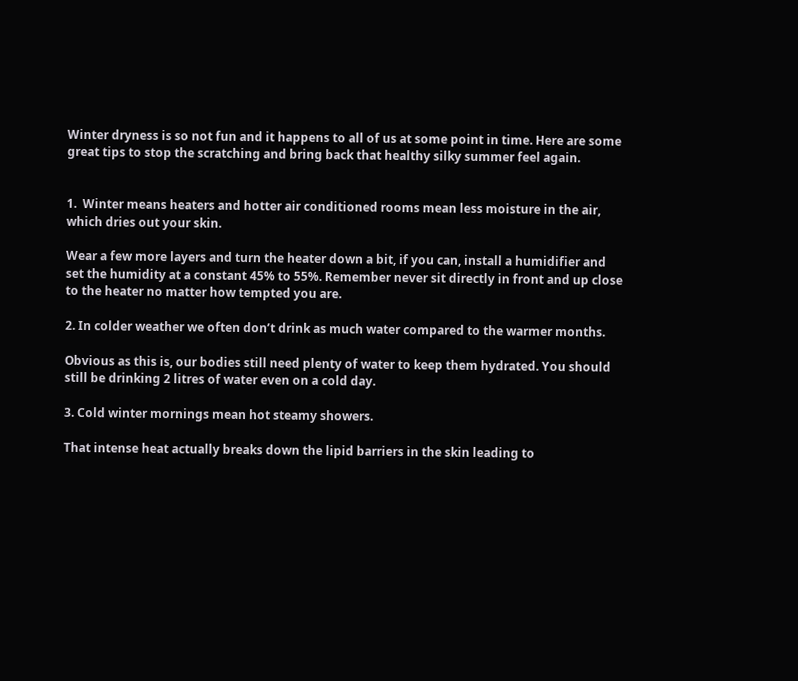Winter dryness is so not fun and it happens to all of us at some point in time. Here are some great tips to stop the scratching and bring back that healthy silky summer feel again.


1.  Winter means heaters and hotter air conditioned rooms mean less moisture in the air, which dries out your skin.

Wear a few more layers and turn the heater down a bit, if you can, install a humidifier and set the humidity at a constant 45% to 55%. Remember never sit directly in front and up close to the heater no matter how tempted you are.

2. In colder weather we often don’t drink as much water compared to the warmer months.

Obvious as this is, our bodies still need plenty of water to keep them hydrated. You should still be drinking 2 litres of water even on a cold day.

3. Cold winter mornings mean hot steamy showers.

That intense heat actually breaks down the lipid barriers in the skin leading to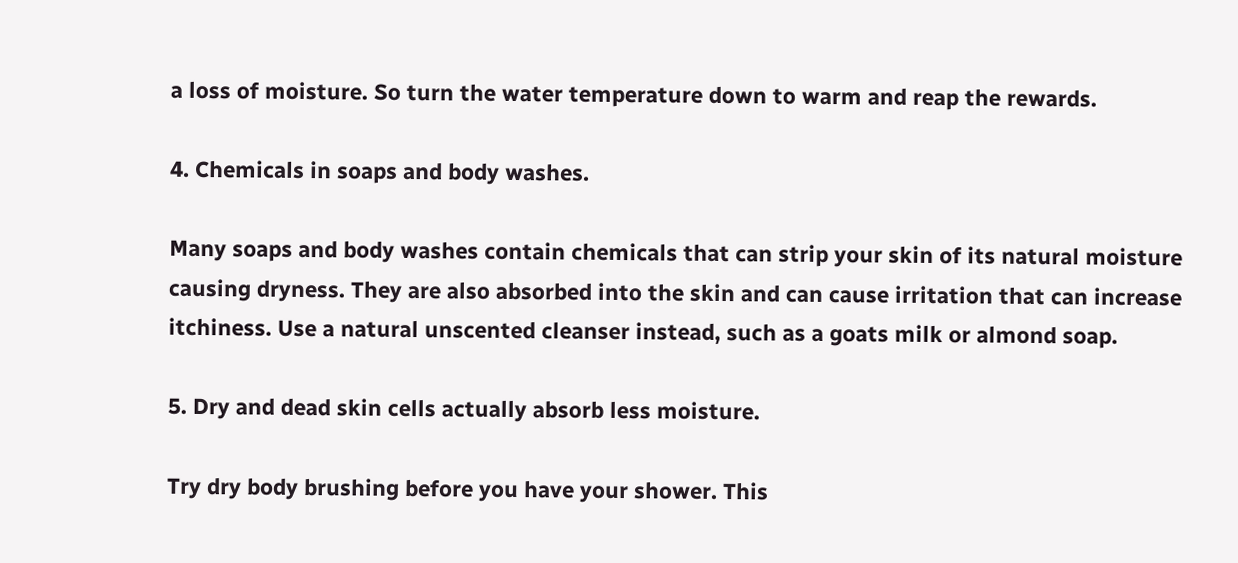a loss of moisture. So turn the water temperature down to warm and reap the rewards.

4. Chemicals in soaps and body washes.

Many soaps and body washes contain chemicals that can strip your skin of its natural moisture causing dryness. They are also absorbed into the skin and can cause irritation that can increase itchiness. Use a natural unscented cleanser instead, such as a goats milk or almond soap.

5. Dry and dead skin cells actually absorb less moisture.

Try dry body brushing before you have your shower. This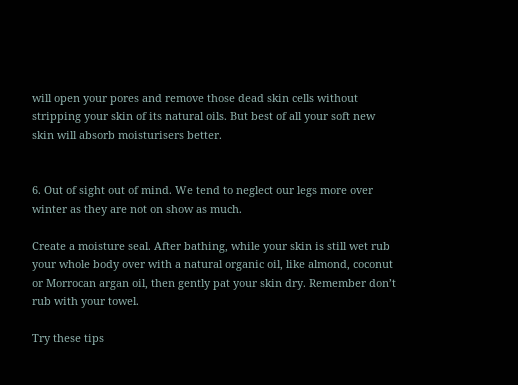will open your pores and remove those dead skin cells without stripping your skin of its natural oils. But best of all your soft new skin will absorb moisturisers better.


6. Out of sight out of mind. We tend to neglect our legs more over winter as they are not on show as much.

Create a moisture seal. After bathing, while your skin is still wet rub your whole body over with a natural organic oil, like almond, coconut or Morrocan argan oil, then gently pat your skin dry. Remember don’t rub with your towel.

Try these tips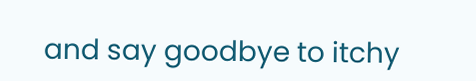and say goodbye to itchy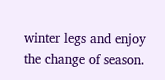winter legs and enjoy the change of season.